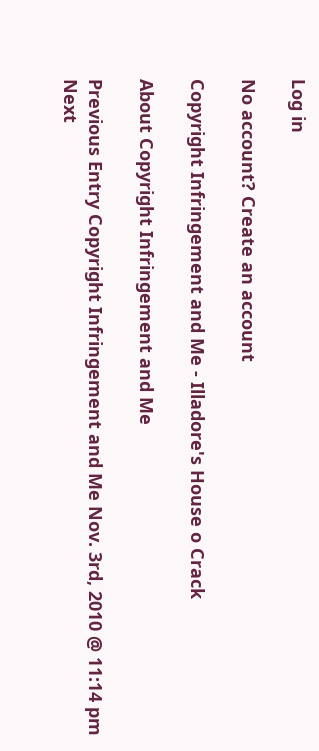Log in

No account? Create an account

Copyright Infringement and Me - Illadore's House o Crack

About Copyright Infringement and Me

Previous Entry Copyright Infringement and Me Nov. 3rd, 2010 @ 11:14 pm Next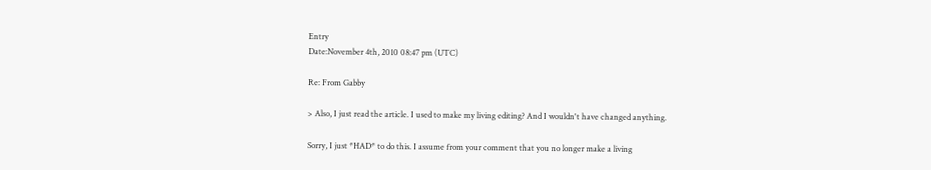Entry
Date:November 4th, 2010 08:47 pm (UTC)

Re: From Gabby

> Also, I just read the article. I used to make my living editing? And I wouldn't have changed anything.

Sorry, I just *HAD* to do this. I assume from your comment that you no longer make a living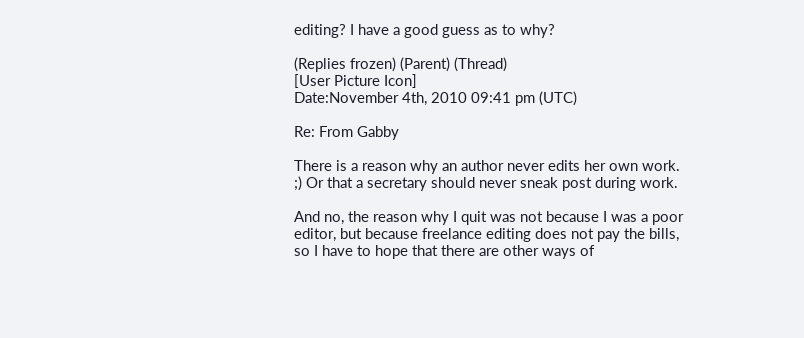editing? I have a good guess as to why?

(Replies frozen) (Parent) (Thread)
[User Picture Icon]
Date:November 4th, 2010 09:41 pm (UTC)

Re: From Gabby

There is a reason why an author never edits her own work. ;) Or that a secretary should never sneak post during work.

And no, the reason why I quit was not because I was a poor editor, but because freelance editing does not pay the bills, so I have to hope that there are other ways of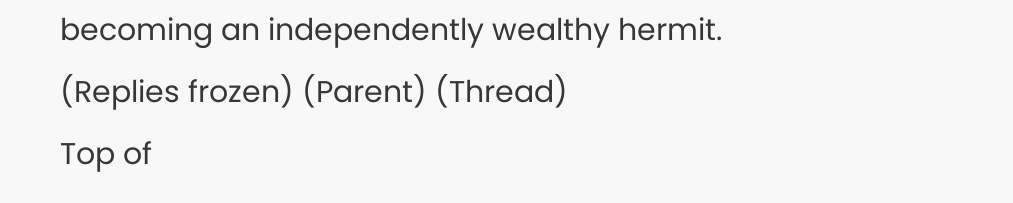becoming an independently wealthy hermit.
(Replies frozen) (Parent) (Thread)
Top of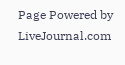Page Powered by LiveJournal.com